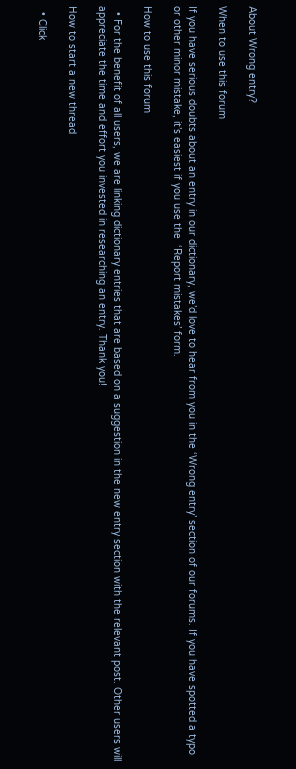About Wrong entry?

When to use this forum

If you have serious doubts about an entry in our dictionary, we’d love to hear from you in the ‘Wrong entry’ section of our forums. If you have spotted a typo or other minor mistake, it’s easiest if you use the  ‘Report mistakes’ form.

How to use this forum

  • For the benefit of all users, we are linking dictionary entries that are based on a suggestion in the new entry section with the relevant post. Other users will appreciate the time and effort you invested in researching an entry. Thank you!

How to start a new thread

  • Click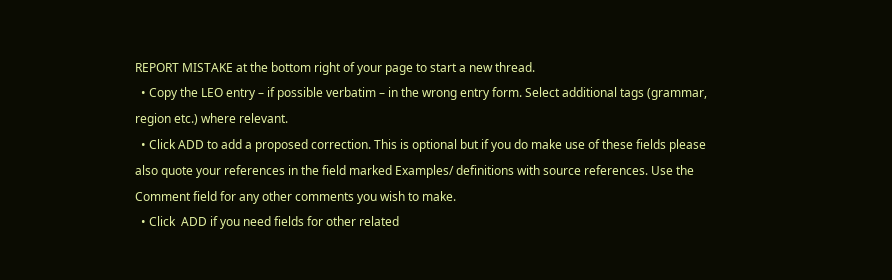REPORT MISTAKE at the bottom right of your page to start a new thread.
  • Copy the LEO entry – if possible verbatim – in the wrong entry form. Select additional tags (grammar, region etc.) where relevant.
  • Click ADD to add a proposed correction. This is optional but if you do make use of these fields please also quote your references in the field marked Examples/ definitions with source references. Use the Comment field for any other comments you wish to make.
  • Click  ADD if you need fields for other related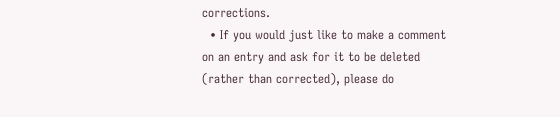corrections.
  • If you would just like to make a comment on an entry and ask for it to be deleted (rather than corrected), please do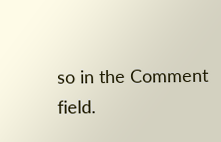so in the Comment field.